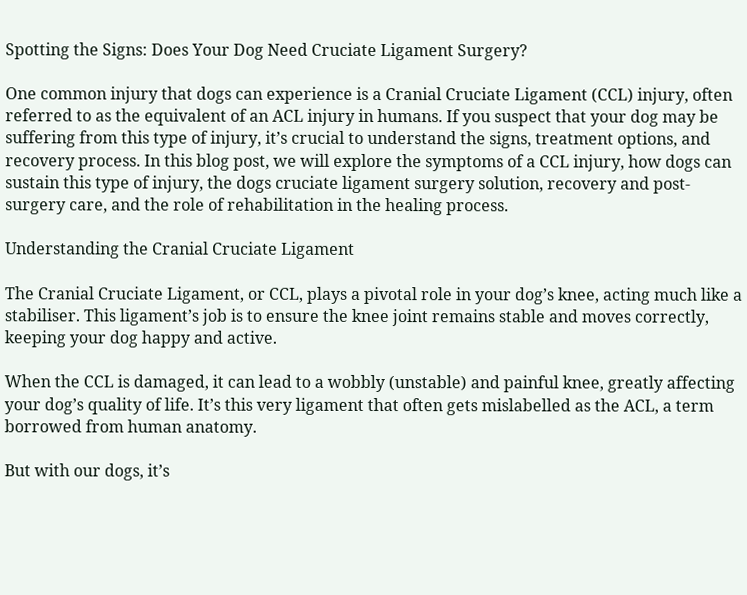Spotting the Signs: Does Your Dog Need Cruciate Ligament Surgery?

One common injury that dogs can experience is a Cranial Cruciate Ligament (CCL) injury, often referred to as the equivalent of an ACL injury in humans. If you suspect that your dog may be suffering from this type of injury, it’s crucial to understand the signs, treatment options, and recovery process. In this blog post, we will explore the symptoms of a CCL injury, how dogs can sustain this type of injury, the dogs cruciate ligament surgery solution, recovery and post-surgery care, and the role of rehabilitation in the healing process.

Understanding the Cranial Cruciate Ligament

The Cranial Cruciate Ligament, or CCL, plays a pivotal role in your dog’s knee, acting much like a stabiliser. This ligament’s job is to ensure the knee joint remains stable and moves correctly, keeping your dog happy and active.

When the CCL is damaged, it can lead to a wobbly (unstable) and painful knee, greatly affecting your dog’s quality of life. It’s this very ligament that often gets mislabelled as the ACL, a term borrowed from human anatomy.

But with our dogs, it’s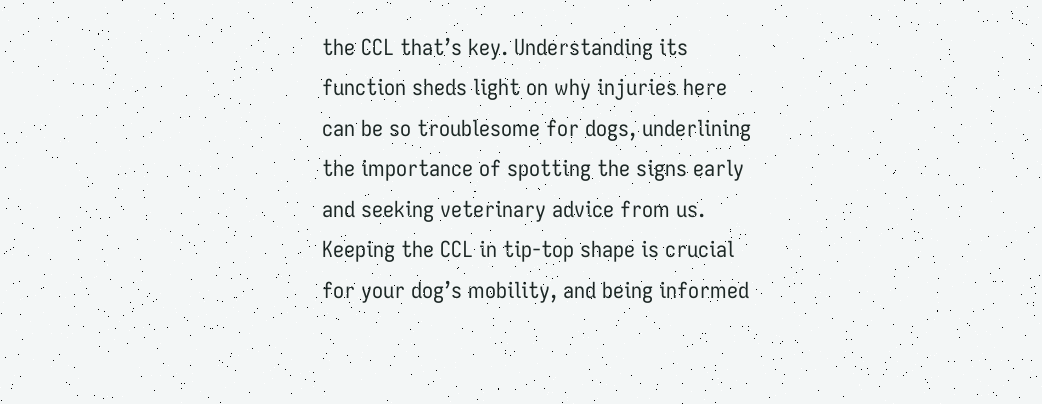the CCL that’s key. Understanding its function sheds light on why injuries here can be so troublesome for dogs, underlining the importance of spotting the signs early and seeking veterinary advice from us. Keeping the CCL in tip-top shape is crucial for your dog’s mobility, and being informed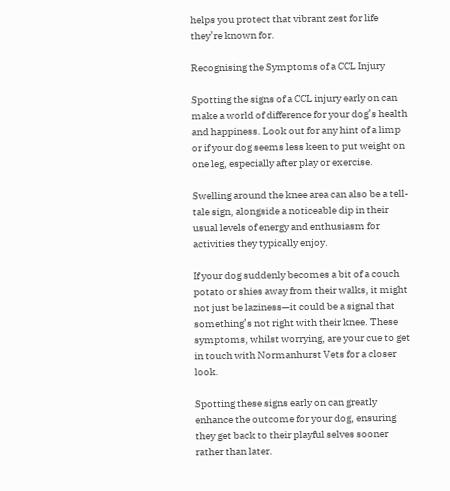helps you protect that vibrant zest for life they’re known for.

Recognising the Symptoms of a CCL Injury

Spotting the signs of a CCL injury early on can make a world of difference for your dog’s health and happiness. Look out for any hint of a limp or if your dog seems less keen to put weight on one leg, especially after play or exercise.

Swelling around the knee area can also be a tell-tale sign, alongside a noticeable dip in their usual levels of energy and enthusiasm for activities they typically enjoy.

If your dog suddenly becomes a bit of a couch potato or shies away from their walks, it might not just be laziness—it could be a signal that something’s not right with their knee. These symptoms, whilst worrying, are your cue to get in touch with Normanhurst Vets for a closer look.

Spotting these signs early on can greatly enhance the outcome for your dog, ensuring they get back to their playful selves sooner rather than later.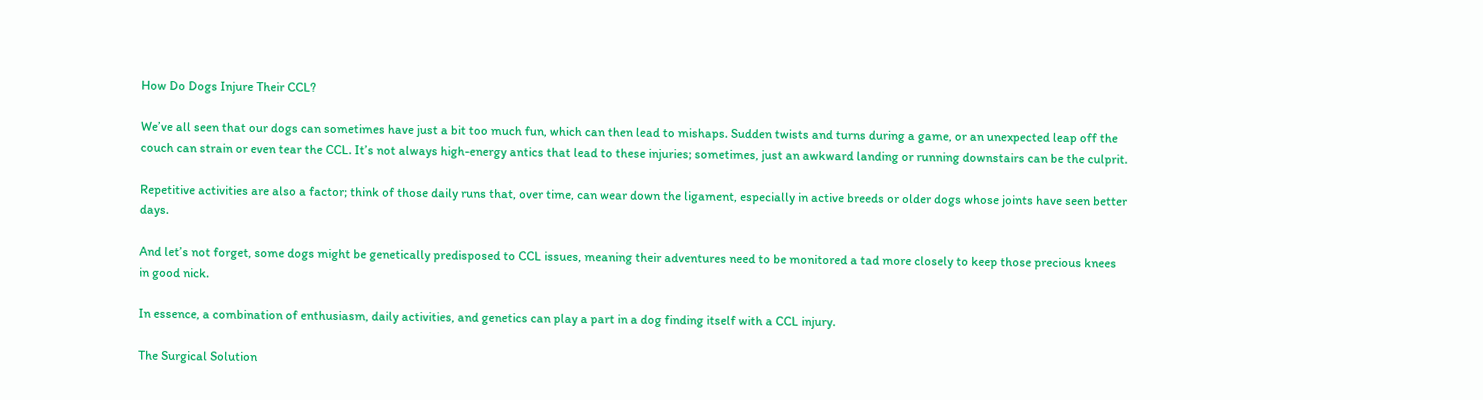How Do Dogs Injure Their CCL?

We’ve all seen that our dogs can sometimes have just a bit too much fun, which can then lead to mishaps. Sudden twists and turns during a game, or an unexpected leap off the couch can strain or even tear the CCL. It’s not always high-energy antics that lead to these injuries; sometimes, just an awkward landing or running downstairs can be the culprit.

Repetitive activities are also a factor; think of those daily runs that, over time, can wear down the ligament, especially in active breeds or older dogs whose joints have seen better days.

And let’s not forget, some dogs might be genetically predisposed to CCL issues, meaning their adventures need to be monitored a tad more closely to keep those precious knees in good nick.

In essence, a combination of enthusiasm, daily activities, and genetics can play a part in a dog finding itself with a CCL injury.

The Surgical Solution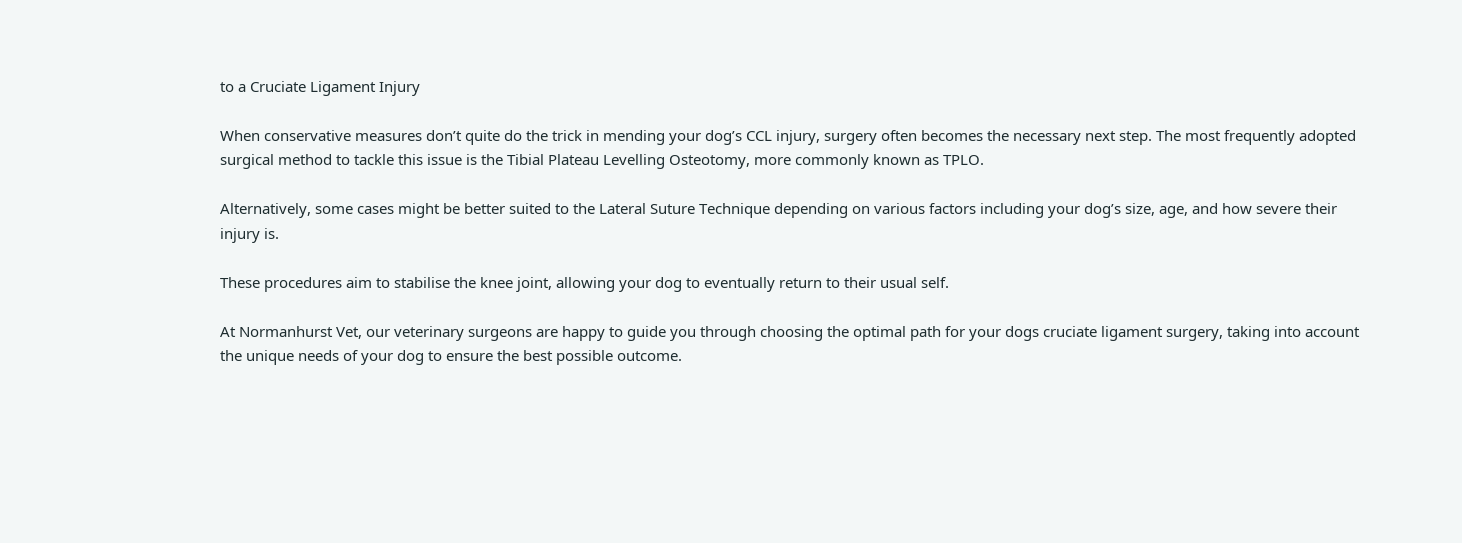to a Cruciate Ligament Injury

When conservative measures don’t quite do the trick in mending your dog’s CCL injury, surgery often becomes the necessary next step. The most frequently adopted surgical method to tackle this issue is the Tibial Plateau Levelling Osteotomy, more commonly known as TPLO.

Alternatively, some cases might be better suited to the Lateral Suture Technique depending on various factors including your dog’s size, age, and how severe their injury is.

These procedures aim to stabilise the knee joint, allowing your dog to eventually return to their usual self.

At Normanhurst Vet, our veterinary surgeons are happy to guide you through choosing the optimal path for your dogs cruciate ligament surgery, taking into account the unique needs of your dog to ensure the best possible outcome.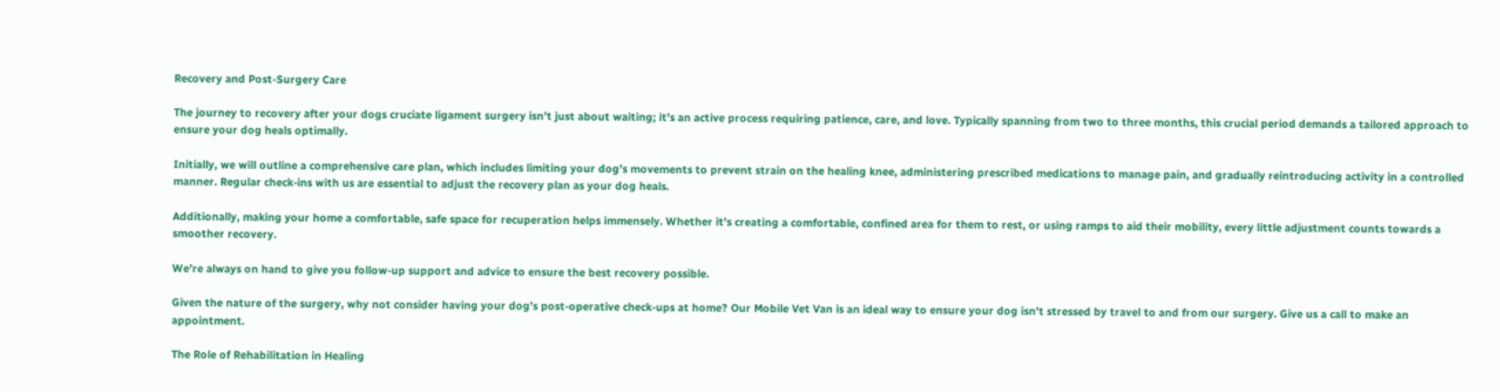Recovery and Post-Surgery Care

The journey to recovery after your dogs cruciate ligament surgery isn’t just about waiting; it’s an active process requiring patience, care, and love. Typically spanning from two to three months, this crucial period demands a tailored approach to ensure your dog heals optimally.

Initially, we will outline a comprehensive care plan, which includes limiting your dog’s movements to prevent strain on the healing knee, administering prescribed medications to manage pain, and gradually reintroducing activity in a controlled manner. Regular check-ins with us are essential to adjust the recovery plan as your dog heals.

Additionally, making your home a comfortable, safe space for recuperation helps immensely. Whether it’s creating a comfortable, confined area for them to rest, or using ramps to aid their mobility, every little adjustment counts towards a smoother recovery.

We’re always on hand to give you follow-up support and advice to ensure the best recovery possible.

Given the nature of the surgery, why not consider having your dog’s post-operative check-ups at home? Our Mobile Vet Van is an ideal way to ensure your dog isn’t stressed by travel to and from our surgery. Give us a call to make an appointment.

The Role of Rehabilitation in Healing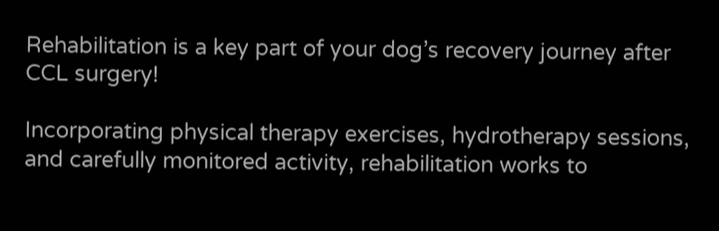Rehabilitation is a key part of your dog’s recovery journey after CCL surgery!

Incorporating physical therapy exercises, hydrotherapy sessions, and carefully monitored activity, rehabilitation works to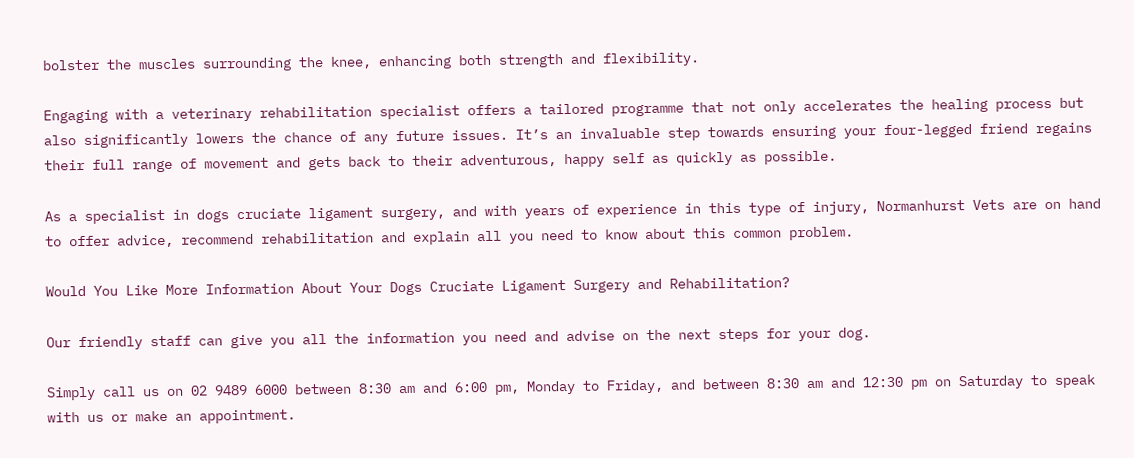bolster the muscles surrounding the knee, enhancing both strength and flexibility.

Engaging with a veterinary rehabilitation specialist offers a tailored programme that not only accelerates the healing process but also significantly lowers the chance of any future issues. It’s an invaluable step towards ensuring your four-legged friend regains their full range of movement and gets back to their adventurous, happy self as quickly as possible.

As a specialist in dogs cruciate ligament surgery, and with years of experience in this type of injury, Normanhurst Vets are on hand to offer advice, recommend rehabilitation and explain all you need to know about this common problem.

Would You Like More Information About Your Dogs Cruciate Ligament Surgery and Rehabilitation?

Our friendly staff can give you all the information you need and advise on the next steps for your dog.

Simply call us on 02 9489 6000 between 8:30 am and 6:00 pm, Monday to Friday, and between 8:30 am and 12:30 pm on Saturday to speak with us or make an appointment.